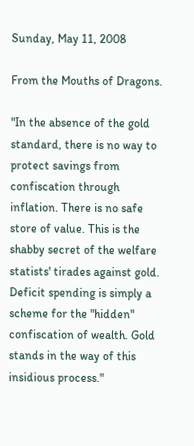Sunday, May 11, 2008

From the Mouths of Dragons.

"In the absence of the gold standard, there is no way to protect savings from confiscation through inflation. There is no safe store of value. This is the shabby secret of the welfare statists' tirades against gold. Deficit spending is simply a scheme for the "hidden" confiscation of wealth. Gold stands in the way of this insidious process."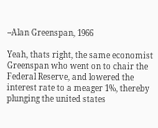--Alan Greenspan, 1966

Yeah, thats right, the same economist Greenspan who went on to chair the Federal Reserve, and lowered the interest rate to a meager 1%, thereby plunging the united states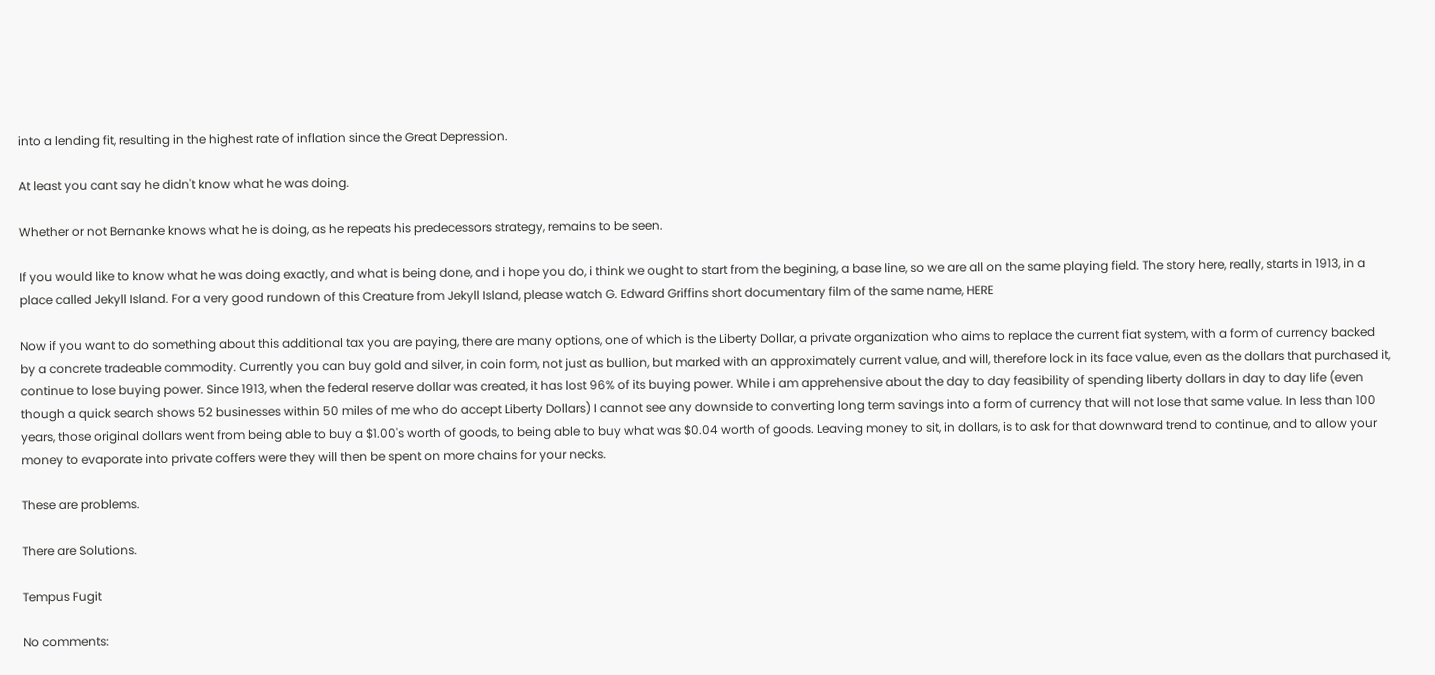into a lending fit, resulting in the highest rate of inflation since the Great Depression.

At least you cant say he didn't know what he was doing.

Whether or not Bernanke knows what he is doing, as he repeats his predecessors strategy, remains to be seen.

If you would like to know what he was doing exactly, and what is being done, and i hope you do, i think we ought to start from the begining, a base line, so we are all on the same playing field. The story here, really, starts in 1913, in a place called Jekyll Island. For a very good rundown of this Creature from Jekyll Island, please watch G. Edward Griffins short documentary film of the same name, HERE

Now if you want to do something about this additional tax you are paying, there are many options, one of which is the Liberty Dollar, a private organization who aims to replace the current fiat system, with a form of currency backed by a concrete tradeable commodity. Currently you can buy gold and silver, in coin form, not just as bullion, but marked with an approximately current value, and will, therefore lock in its face value, even as the dollars that purchased it, continue to lose buying power. Since 1913, when the federal reserve dollar was created, it has lost 96% of its buying power. While i am apprehensive about the day to day feasibility of spending liberty dollars in day to day life (even though a quick search shows 52 businesses within 50 miles of me who do accept Liberty Dollars) I cannot see any downside to converting long term savings into a form of currency that will not lose that same value. In less than 100 years, those original dollars went from being able to buy a $1.00's worth of goods, to being able to buy what was $0.04 worth of goods. Leaving money to sit, in dollars, is to ask for that downward trend to continue, and to allow your money to evaporate into private coffers were they will then be spent on more chains for your necks.

These are problems.

There are Solutions.

Tempus Fugit

No comments: